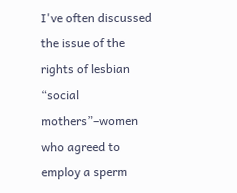I've often discussed the issue of the rights of lesbian “social mothers”–women who agreed to employ a sperm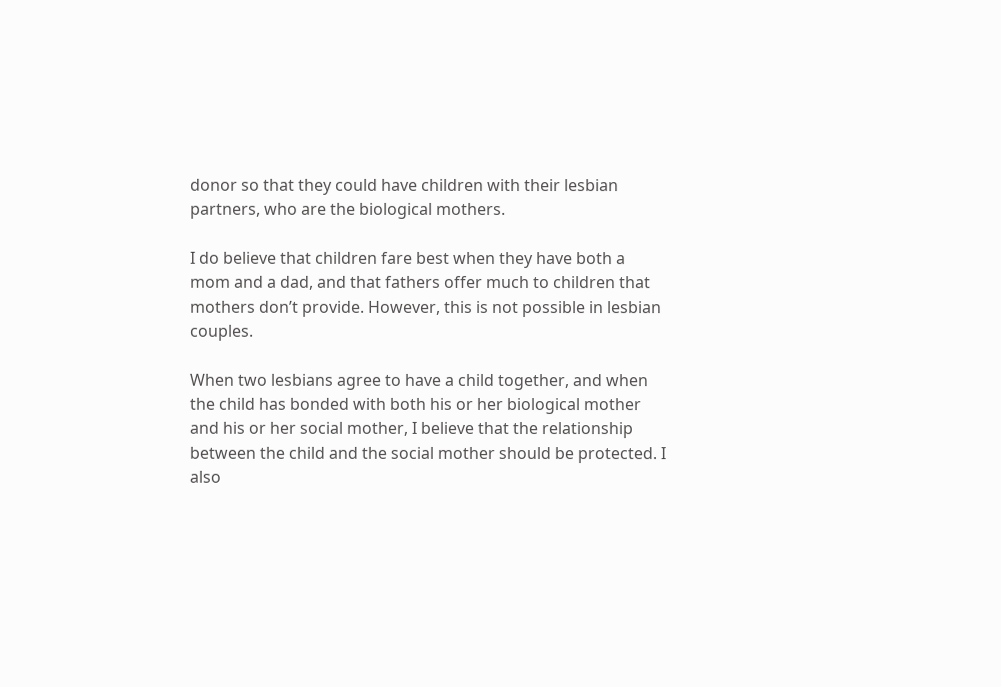donor so that they could have children with their lesbian partners, who are the biological mothers.

I do believe that children fare best when they have both a mom and a dad, and that fathers offer much to children that mothers don’t provide. However, this is not possible in lesbian couples.

When two lesbians agree to have a child together, and when the child has bonded with both his or her biological mother and his or her social mother, I believe that the relationship between the child and the social mother should be protected. I also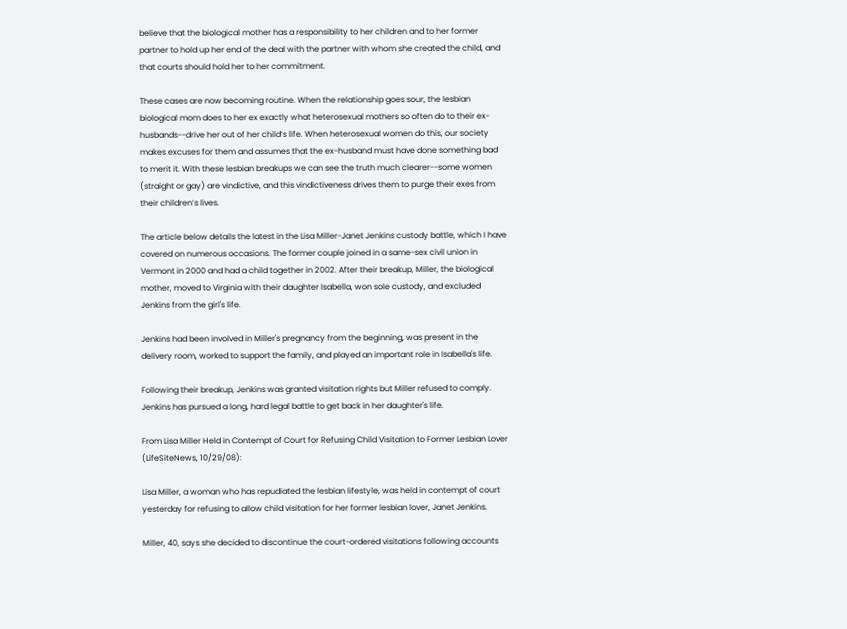believe that the biological mother has a responsibility to her children and to her former partner to hold up her end of the deal with the partner with whom she created the child, and that courts should hold her to her commitment.

These cases are now becoming routine. When the relationship goes sour, the lesbian biological mom does to her ex exactly what heterosexual mothers so often do to their ex-husbands--drive her out of her child’s life. When heterosexual women do this, our society makes excuses for them and assumes that the ex-husband must have done something bad to merit it. With these lesbian breakups we can see the truth much clearer--some women (straight or gay) are vindictive, and this vindictiveness drives them to purge their exes from their children’s lives.

The article below details the latest in the Lisa Miller-Janet Jenkins custody battle, which I have covered on numerous occasions. The former couple joined in a same-sex civil union in Vermont in 2000 and had a child together in 2002. After their breakup, Miller, the biological mother, moved to Virginia with their daughter Isabella, won sole custody, and excluded Jenkins from the girl's life.

Jenkins had been involved in Miller's pregnancy from the beginning, was present in the delivery room, worked to support the family, and played an important role in Isabella's life.

Following their breakup, Jenkins was granted visitation rights but Miller refused to comply. Jenkins has pursued a long, hard legal battle to get back in her daughter's life.

From Lisa Miller Held in Contempt of Court for Refusing Child Visitation to Former Lesbian Lover (LifeSiteNews, 10/29/08):

Lisa Miller, a woman who has repudiated the lesbian lifestyle, was held in contempt of court yesterday for refusing to allow child visitation for her former lesbian lover, Janet Jenkins.

Miller, 40, says she decided to discontinue the court-ordered visitations following accounts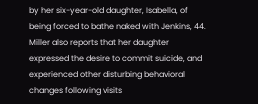by her six-year-old daughter, Isabella, of being forced to bathe naked with Jenkins, 44. Miller also reports that her daughter expressed the desire to commit suicide, and experienced other disturbing behavioral changes following visits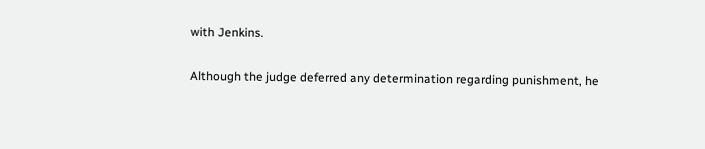with Jenkins.

Although the judge deferred any determination regarding punishment, he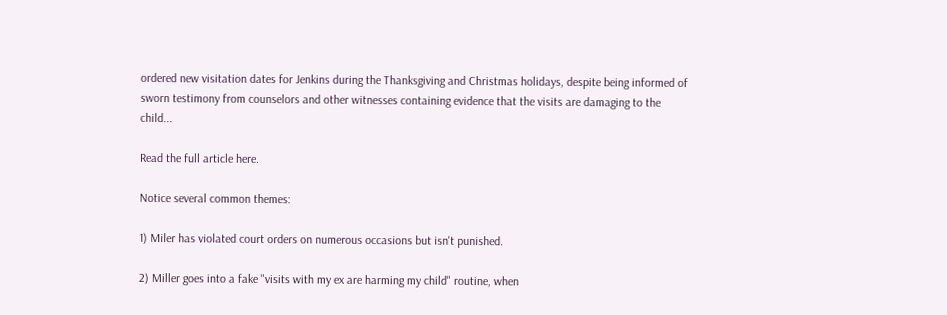ordered new visitation dates for Jenkins during the Thanksgiving and Christmas holidays, despite being informed of sworn testimony from counselors and other witnesses containing evidence that the visits are damaging to the child...

Read the full article here.

Notice several common themes:

1) Miler has violated court orders on numerous occasions but isn't punished.

2) Miller goes into a fake "visits with my ex are harming my child" routine, when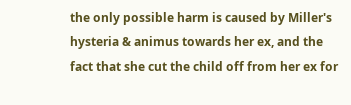the only possible harm is caused by Miller's hysteria & animus towards her ex, and the fact that she cut the child off from her ex for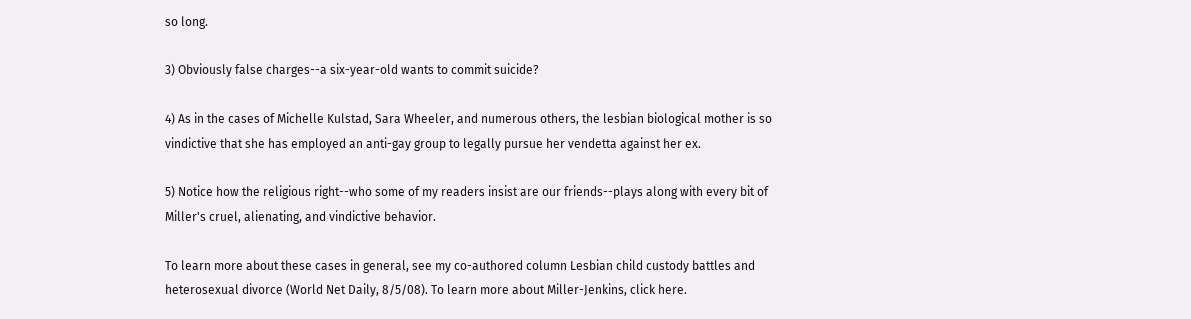so long.

3) Obviously false charges--a six-year-old wants to commit suicide?

4) As in the cases of Michelle Kulstad, Sara Wheeler, and numerous others, the lesbian biological mother is so vindictive that she has employed an anti-gay group to legally pursue her vendetta against her ex.

5) Notice how the religious right--who some of my readers insist are our friends--plays along with every bit of Miller's cruel, alienating, and vindictive behavior.

To learn more about these cases in general, see my co-authored column Lesbian child custody battles and heterosexual divorce (World Net Daily, 8/5/08). To learn more about Miller-Jenkins, click here.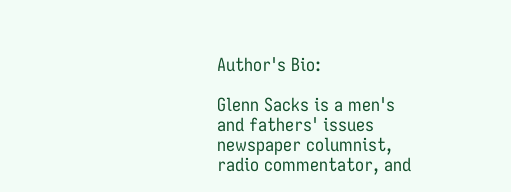Author's Bio:

Glenn Sacks is a men's and fathers' issues newspaper columnist, radio commentator, and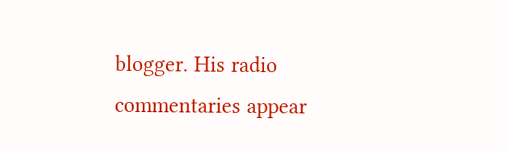blogger. His radio commentaries appear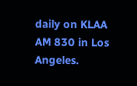daily on KLAA AM 830 in Los Angeles.